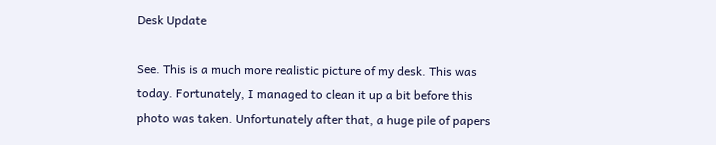Desk Update

See. This is a much more realistic picture of my desk. This was today. Fortunately, I managed to clean it up a bit before this photo was taken. Unfortunately after that, a huge pile of papers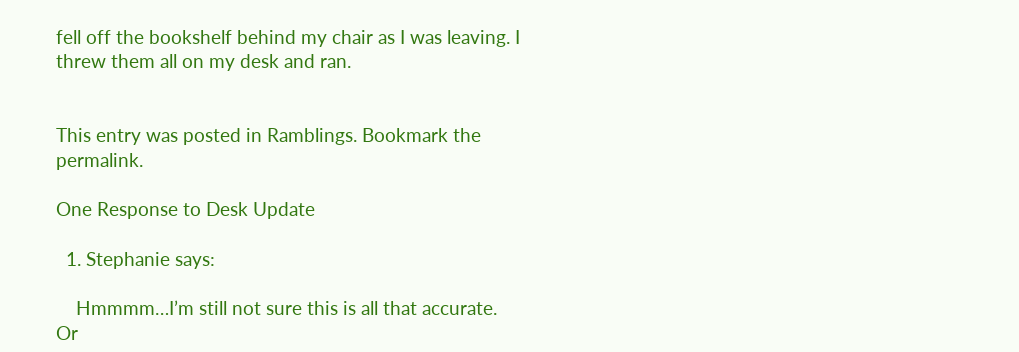fell off the bookshelf behind my chair as I was leaving. I threw them all on my desk and ran.


This entry was posted in Ramblings. Bookmark the permalink.

One Response to Desk Update

  1. Stephanie says:

    Hmmmm…I’m still not sure this is all that accurate. Or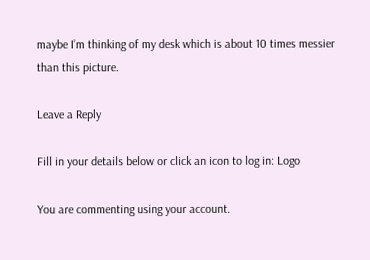maybe I’m thinking of my desk which is about 10 times messier than this picture.

Leave a Reply

Fill in your details below or click an icon to log in: Logo

You are commenting using your account.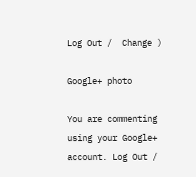Log Out /  Change )

Google+ photo

You are commenting using your Google+ account. Log Out /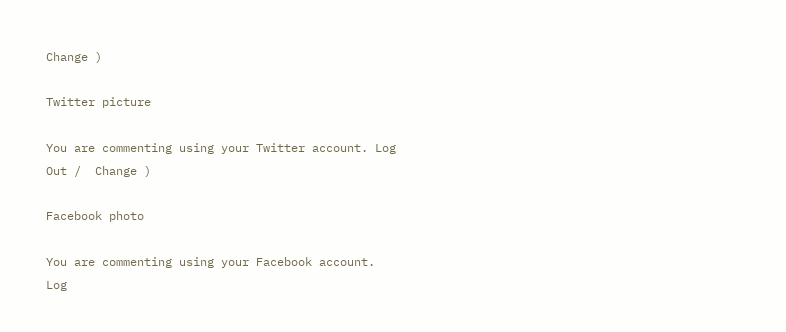Change )

Twitter picture

You are commenting using your Twitter account. Log Out /  Change )

Facebook photo

You are commenting using your Facebook account. Log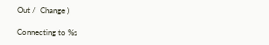Out /  Change )

Connecting to %s